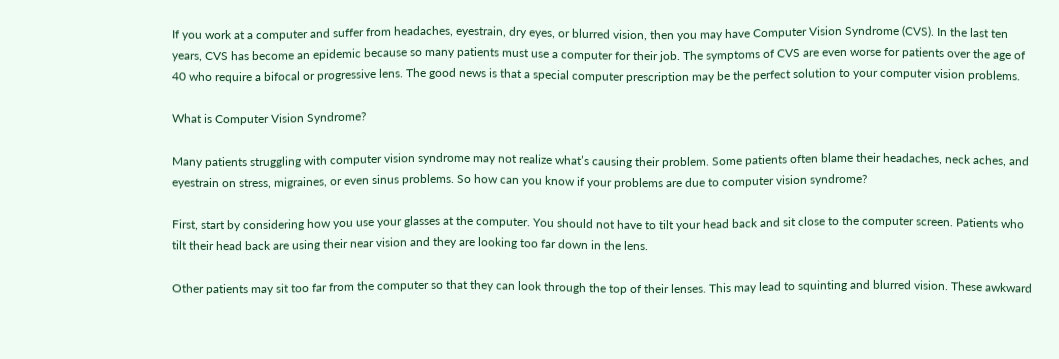If you work at a computer and suffer from headaches, eyestrain, dry eyes, or blurred vision, then you may have Computer Vision Syndrome (CVS). In the last ten years, CVS has become an epidemic because so many patients must use a computer for their job. The symptoms of CVS are even worse for patients over the age of 40 who require a bifocal or progressive lens. The good news is that a special computer prescription may be the perfect solution to your computer vision problems.

What is Computer Vision Syndrome?

Many patients struggling with computer vision syndrome may not realize what’s causing their problem. Some patients often blame their headaches, neck aches, and eyestrain on stress, migraines, or even sinus problems. So how can you know if your problems are due to computer vision syndrome?

First, start by considering how you use your glasses at the computer. You should not have to tilt your head back and sit close to the computer screen. Patients who tilt their head back are using their near vision and they are looking too far down in the lens.

Other patients may sit too far from the computer so that they can look through the top of their lenses. This may lead to squinting and blurred vision. These awkward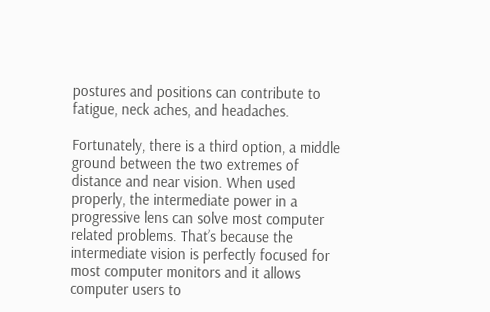postures and positions can contribute to fatigue, neck aches, and headaches.

Fortunately, there is a third option, a middle ground between the two extremes of distance and near vision. When used properly, the intermediate power in a progressive lens can solve most computer related problems. That’s because the intermediate vision is perfectly focused for most computer monitors and it allows computer users to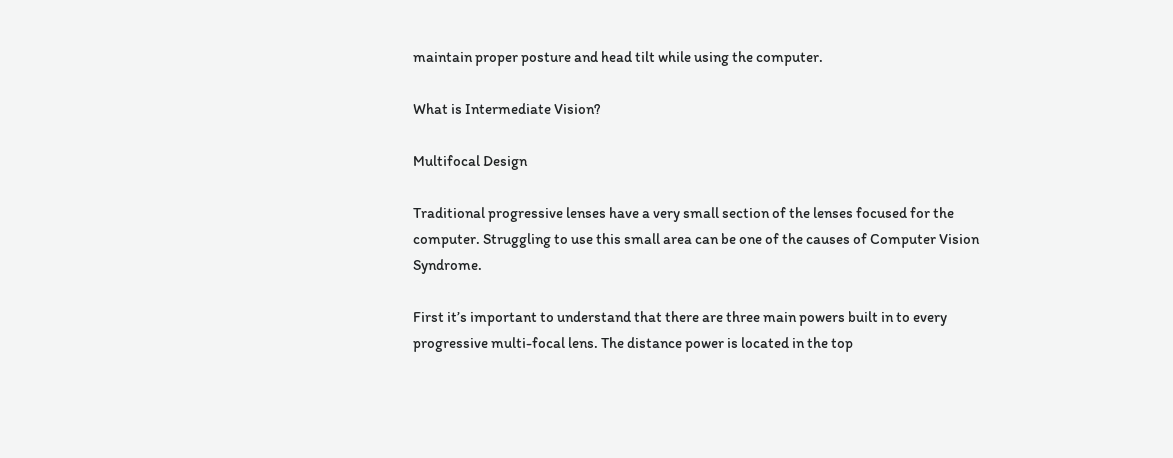maintain proper posture and head tilt while using the computer.

What is Intermediate Vision?

Multifocal Design

Traditional progressive lenses have a very small section of the lenses focused for the computer. Struggling to use this small area can be one of the causes of Computer Vision Syndrome.

First it’s important to understand that there are three main powers built in to every progressive multi-focal lens. The distance power is located in the top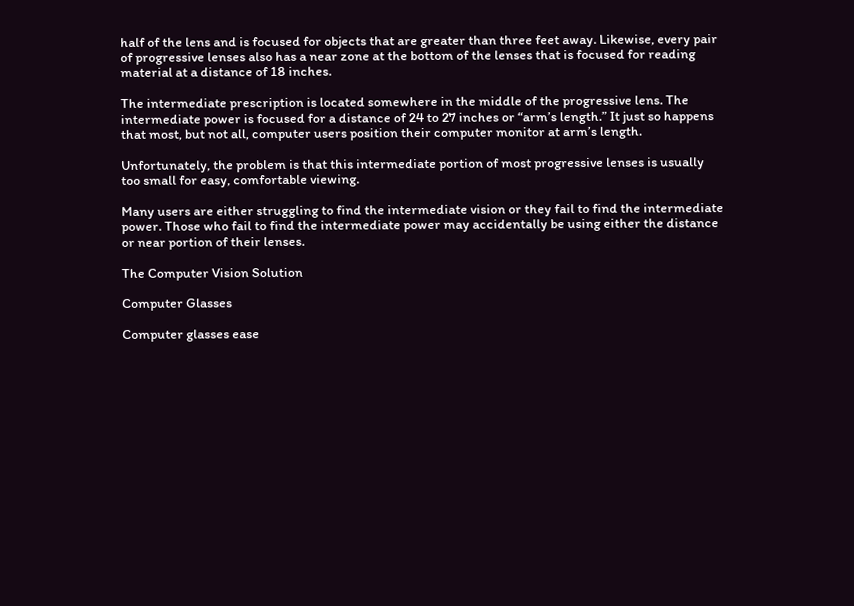half of the lens and is focused for objects that are greater than three feet away. Likewise, every pair of progressive lenses also has a near zone at the bottom of the lenses that is focused for reading material at a distance of 18 inches.

The intermediate prescription is located somewhere in the middle of the progressive lens. The intermediate power is focused for a distance of 24 to 27 inches or “arm’s length.” It just so happens that most, but not all, computer users position their computer monitor at arm’s length.

Unfortunately, the problem is that this intermediate portion of most progressive lenses is usually too small for easy, comfortable viewing.

Many users are either struggling to find the intermediate vision or they fail to find the intermediate power. Those who fail to find the intermediate power may accidentally be using either the distance or near portion of their lenses.

The Computer Vision Solution

Computer Glasses

Computer glasses ease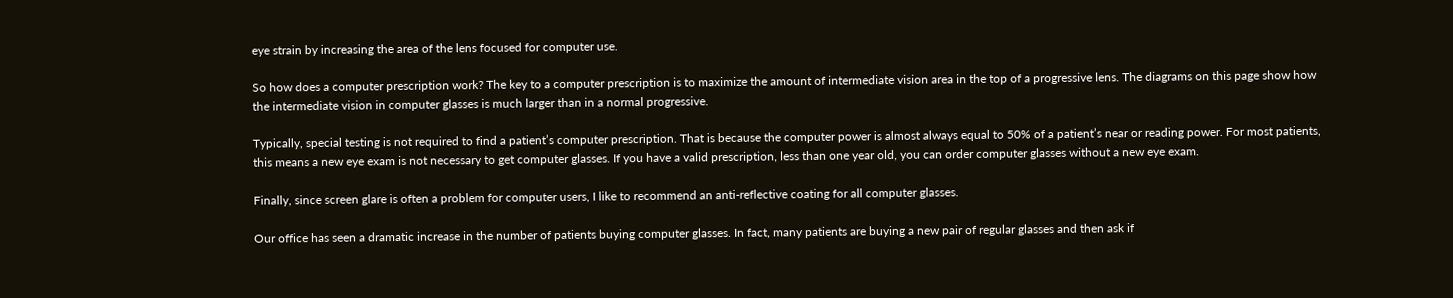eye strain by increasing the area of the lens focused for computer use.

So how does a computer prescription work? The key to a computer prescription is to maximize the amount of intermediate vision area in the top of a progressive lens. The diagrams on this page show how the intermediate vision in computer glasses is much larger than in a normal progressive.

Typically, special testing is not required to find a patient’s computer prescription. That is because the computer power is almost always equal to 50% of a patient’s near or reading power. For most patients, this means a new eye exam is not necessary to get computer glasses. If you have a valid prescription, less than one year old, you can order computer glasses without a new eye exam.

Finally, since screen glare is often a problem for computer users, I like to recommend an anti-reflective coating for all computer glasses.

Our office has seen a dramatic increase in the number of patients buying computer glasses. In fact, many patients are buying a new pair of regular glasses and then ask if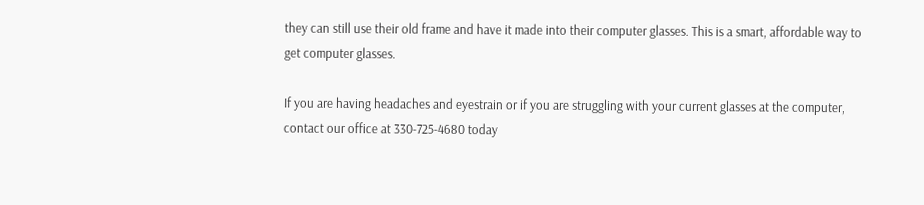they can still use their old frame and have it made into their computer glasses. This is a smart, affordable way to get computer glasses.

If you are having headaches and eyestrain or if you are struggling with your current glasses at the computer, contact our office at 330-725-4680 today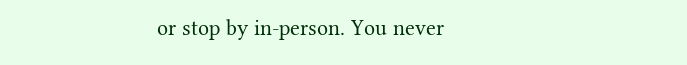or stop by in-person. You never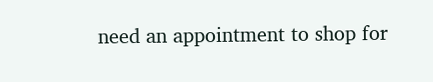need an appointment to shop for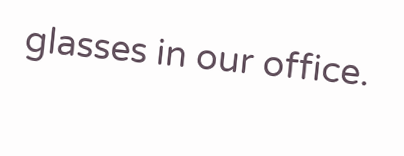glasses in our office.